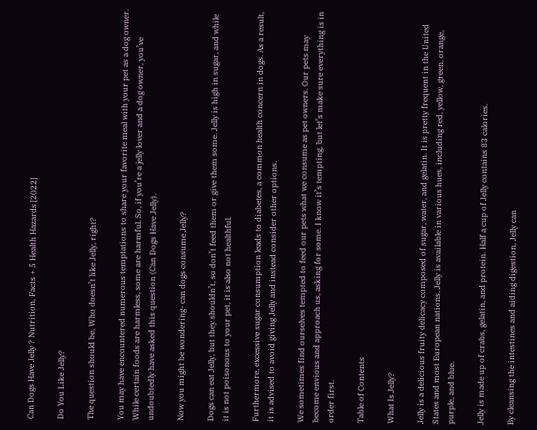Can Dogs Have Jelly ? Nutrition, Facts + 5 Health Hazards [2022]

Do You Like Jelly?

The question should be, Who doesn’t like Jelly, right?

You may have encountered numerous temptations to share your favorite meal with your pet as a dog owner. While certain foods are harmless, some are harmful. So, if you’re a jelly lover and a dog owner, you’ve undoubtedly have asked this question (Can Dogs Have Jelly).

Now you might be wondering- can dogs consume Jelly?

Dogs can eat Jelly, but they shouldn’t, so don’t feed them or give them some. Jelly is high in sugar, and while it is not poisonous to your pet, it is also not healthful.

Furthermore, excessive sugar consumption leads to diabetes, a common health concern in dogs. As a result, it is advised to avoid giving Jelly and instead consider other options.

We sometimes find ourselves tempted to feed our pets what we consume as pet owners. Our pets may become envious and approach us, asking for some. I know it’s tempting, but let’s make sure everything is in order first.

Table of Contents

What Is Jelly?

Jelly is a delicious fruity delicacy composed of sugar, water, and gelatin. It is pretty frequent in the United States and most European nations. Jelly is available in various hues, including red, yellow, green, orange, purple, and blue.

Jelly is made up of crabs, gelatin, and protein. Half a cup of Jelly contains 83 calories.

By cleansing the intestines and aiding digestion, Jelly can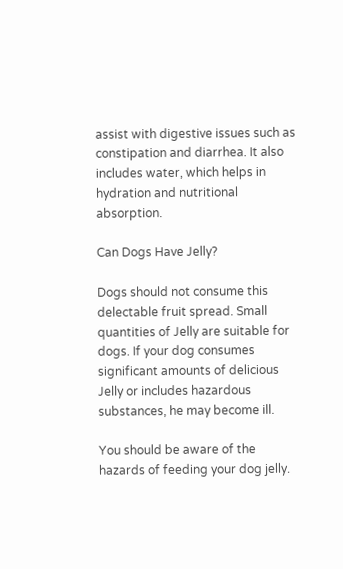assist with digestive issues such as constipation and diarrhea. It also includes water, which helps in hydration and nutritional absorption.

Can Dogs Have Jelly?

Dogs should not consume this delectable fruit spread. Small quantities of Jelly are suitable for dogs. If your dog consumes significant amounts of delicious Jelly or includes hazardous substances, he may become ill.

You should be aware of the hazards of feeding your dog jelly.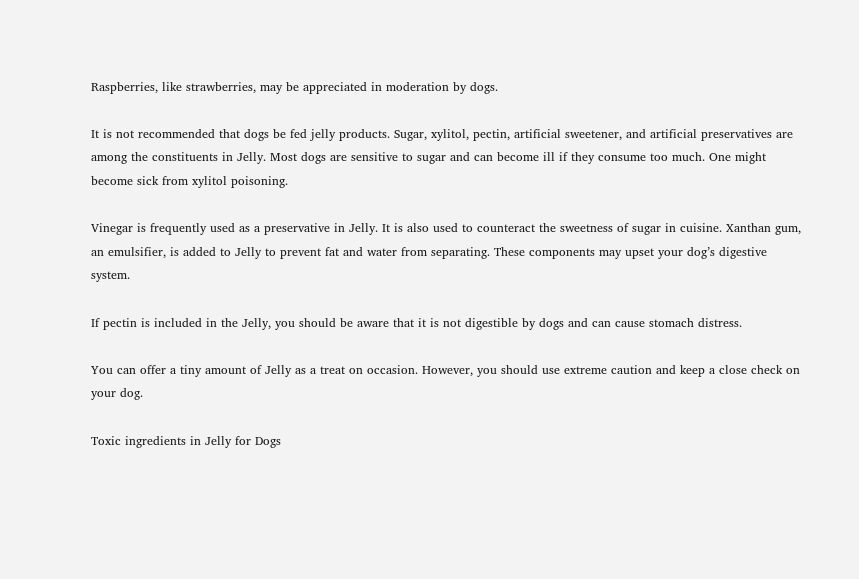Raspberries, like strawberries, may be appreciated in moderation by dogs.

It is not recommended that dogs be fed jelly products. Sugar, xylitol, pectin, artificial sweetener, and artificial preservatives are among the constituents in Jelly. Most dogs are sensitive to sugar and can become ill if they consume too much. One might become sick from xylitol poisoning.

Vinegar is frequently used as a preservative in Jelly. It is also used to counteract the sweetness of sugar in cuisine. Xanthan gum, an emulsifier, is added to Jelly to prevent fat and water from separating. These components may upset your dog’s digestive system.

If pectin is included in the Jelly, you should be aware that it is not digestible by dogs and can cause stomach distress.

You can offer a tiny amount of Jelly as a treat on occasion. However, you should use extreme caution and keep a close check on your dog.

Toxic ingredients in Jelly for Dogs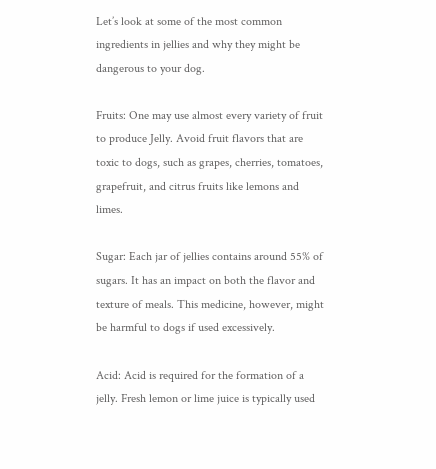Let’s look at some of the most common ingredients in jellies and why they might be dangerous to your dog.

Fruits: One may use almost every variety of fruit to produce Jelly. Avoid fruit flavors that are toxic to dogs, such as grapes, cherries, tomatoes, grapefruit, and citrus fruits like lemons and limes.

Sugar: Each jar of jellies contains around 55% of sugars. It has an impact on both the flavor and texture of meals. This medicine, however, might be harmful to dogs if used excessively.

Acid: Acid is required for the formation of a jelly. Fresh lemon or lime juice is typically used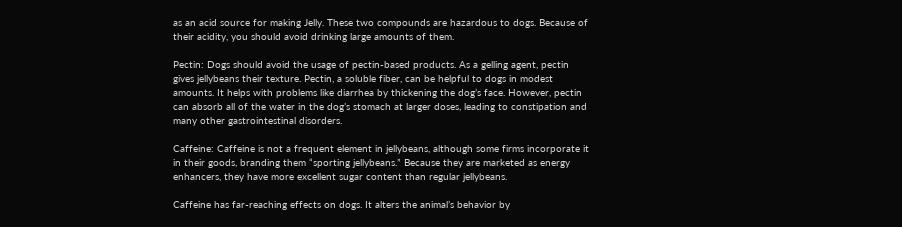as an acid source for making Jelly. These two compounds are hazardous to dogs. Because of their acidity, you should avoid drinking large amounts of them.

Pectin: Dogs should avoid the usage of pectin-based products. As a gelling agent, pectin gives jellybeans their texture. Pectin, a soluble fiber, can be helpful to dogs in modest amounts. It helps with problems like diarrhea by thickening the dog’s face. However, pectin can absorb all of the water in the dog’s stomach at larger doses, leading to constipation and many other gastrointestinal disorders.

Caffeine: Caffeine is not a frequent element in jellybeans, although some firms incorporate it in their goods, branding them “sporting jellybeans.” Because they are marketed as energy enhancers, they have more excellent sugar content than regular jellybeans.

Caffeine has far-reaching effects on dogs. It alters the animal’s behavior by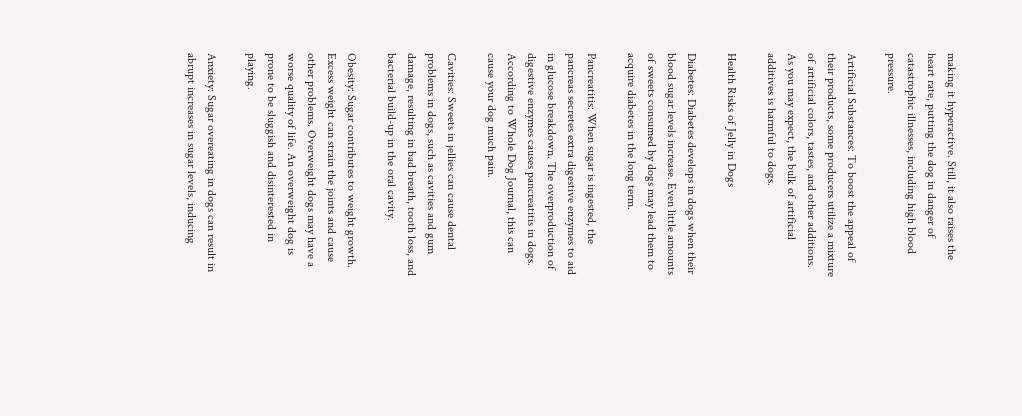making it hyperactive. Still, it also raises the heart rate, putting the dog in danger of catastrophic illnesses, including high blood pressure.

Artificial Substances: To boost the appeal of their products, some producers utilize a mixture of artificial colors, tastes, and other additions. As you may expect, the bulk of artificial additives is harmful to dogs.

Health Risks of Jelly in Dogs

Diabetes: Diabetes develops in dogs when their blood sugar levels increase. Even little amounts of sweets consumed by dogs may lead them to acquire diabetes in the long term.

Pancreatitis: When sugar is ingested, the pancreas secretes extra digestive enzymes to aid in glucose breakdown. The overproduction of digestive enzymes causes pancreatitis in dogs. According to Whole Dog Journal, this can cause your dog much pain.

Cavities: Sweets in jellies can cause dental problems in dogs, such as cavities and gum damage, resulting in bad breath, tooth loss, and bacterial build-up in the oral cavity.

Obesity: Sugar contributes to weight growth. Excess weight can strain the joints and cause other problems. Overweight dogs may have a worse quality of life. An overweight dog is prone to be sluggish and disinterested in playing.

Anxiety: Sugar overeating in dogs can result in abrupt increases in sugar levels, inducing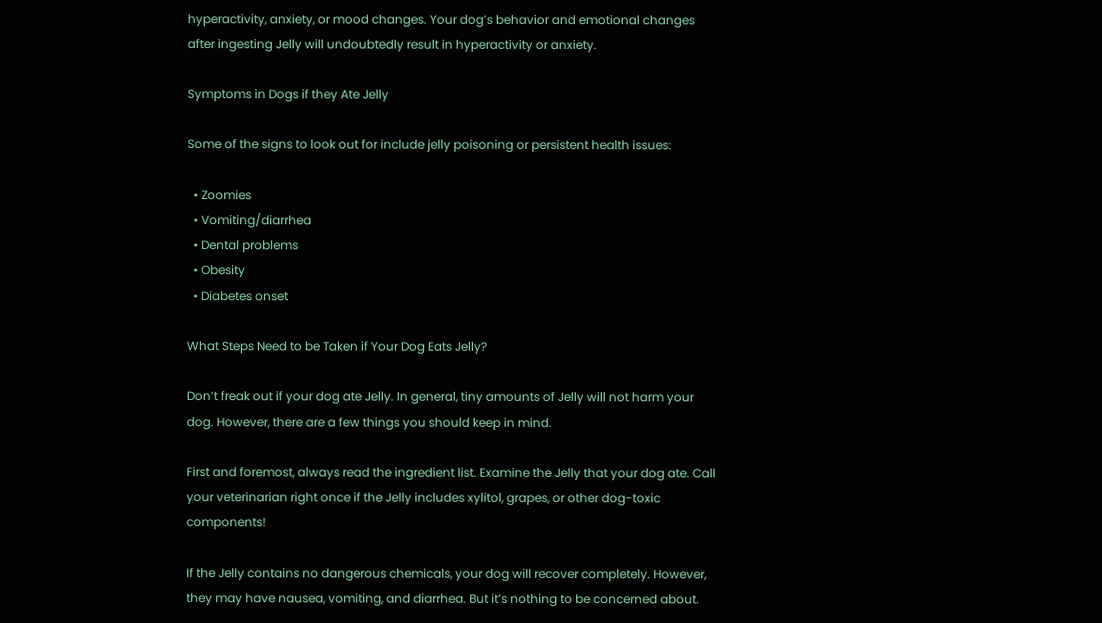hyperactivity, anxiety, or mood changes. Your dog’s behavior and emotional changes after ingesting Jelly will undoubtedly result in hyperactivity or anxiety.

Symptoms in Dogs if they Ate Jelly

Some of the signs to look out for include jelly poisoning or persistent health issues:

  • Zoomies
  • Vomiting/diarrhea
  • Dental problems
  • Obesity
  • Diabetes onset

What Steps Need to be Taken if Your Dog Eats Jelly?

Don’t freak out if your dog ate Jelly. In general, tiny amounts of Jelly will not harm your dog. However, there are a few things you should keep in mind.

First and foremost, always read the ingredient list. Examine the Jelly that your dog ate. Call your veterinarian right once if the Jelly includes xylitol, grapes, or other dog-toxic components!

If the Jelly contains no dangerous chemicals, your dog will recover completely. However, they may have nausea, vomiting, and diarrhea. But it’s nothing to be concerned about.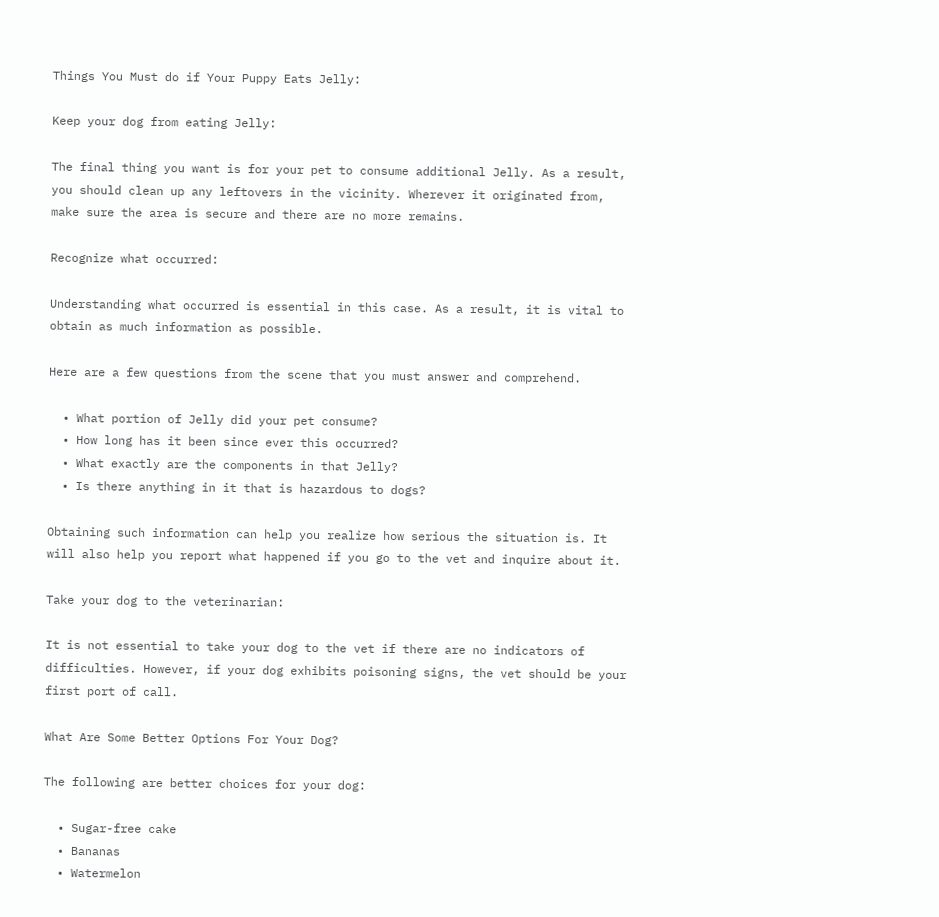Things You Must do if Your Puppy Eats Jelly:

Keep your dog from eating Jelly:

The final thing you want is for your pet to consume additional Jelly. As a result, you should clean up any leftovers in the vicinity. Wherever it originated from, make sure the area is secure and there are no more remains.

Recognize what occurred:

Understanding what occurred is essential in this case. As a result, it is vital to obtain as much information as possible.

Here are a few questions from the scene that you must answer and comprehend.

  • What portion of Jelly did your pet consume?
  • How long has it been since ever this occurred?
  • What exactly are the components in that Jelly?
  • Is there anything in it that is hazardous to dogs?

Obtaining such information can help you realize how serious the situation is. It will also help you report what happened if you go to the vet and inquire about it.

Take your dog to the veterinarian:

It is not essential to take your dog to the vet if there are no indicators of difficulties. However, if your dog exhibits poisoning signs, the vet should be your first port of call.

What Are Some Better Options For Your Dog?

The following are better choices for your dog:

  • Sugar-free cake
  • Bananas
  • Watermelon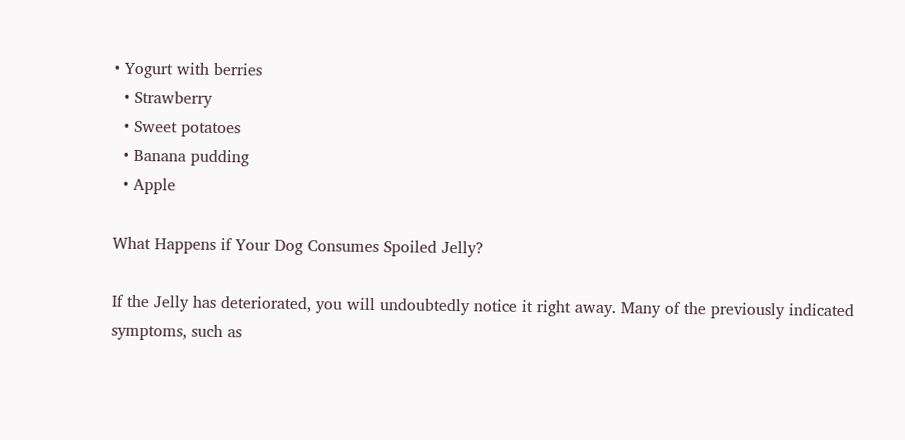• Yogurt with berries
  • Strawberry
  • Sweet potatoes
  • Banana pudding
  • Apple

What Happens if Your Dog Consumes Spoiled Jelly?

If the Jelly has deteriorated, you will undoubtedly notice it right away. Many of the previously indicated symptoms, such as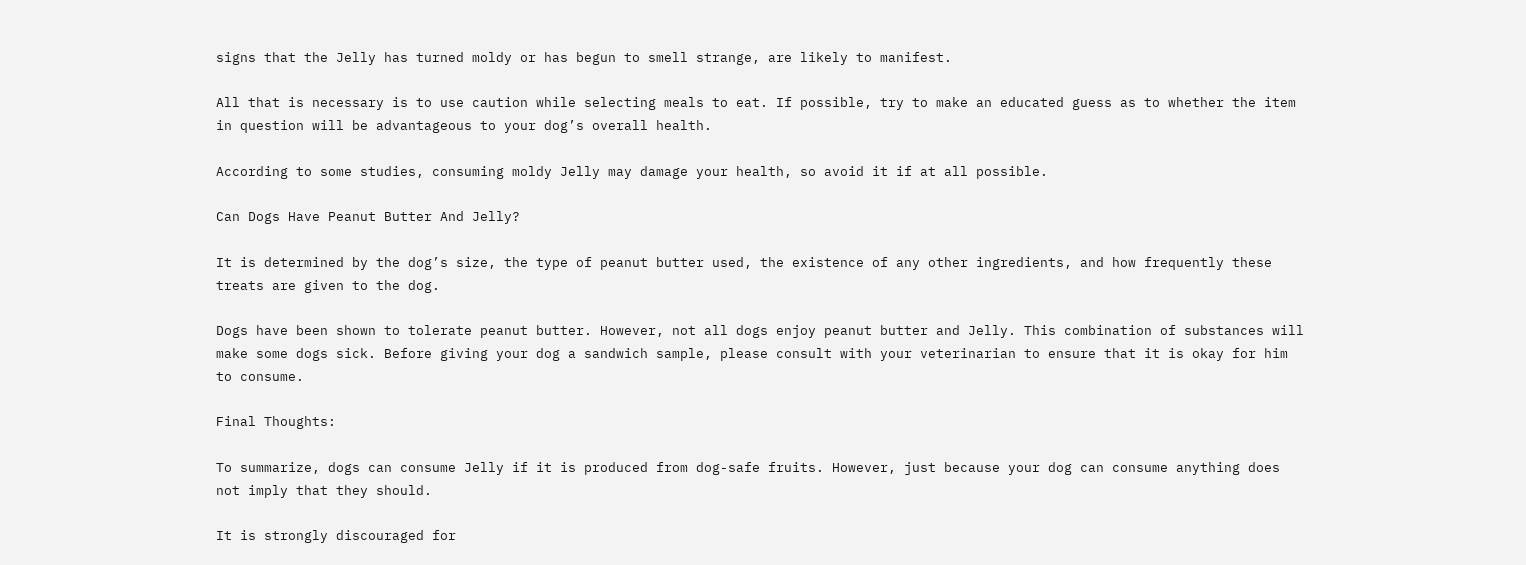signs that the Jelly has turned moldy or has begun to smell strange, are likely to manifest.

All that is necessary is to use caution while selecting meals to eat. If possible, try to make an educated guess as to whether the item in question will be advantageous to your dog’s overall health.

According to some studies, consuming moldy Jelly may damage your health, so avoid it if at all possible.

Can Dogs Have Peanut Butter And Jelly?

It is determined by the dog’s size, the type of peanut butter used, the existence of any other ingredients, and how frequently these treats are given to the dog.

Dogs have been shown to tolerate peanut butter. However, not all dogs enjoy peanut butter and Jelly. This combination of substances will make some dogs sick. Before giving your dog a sandwich sample, please consult with your veterinarian to ensure that it is okay for him to consume.

Final Thoughts:

To summarize, dogs can consume Jelly if it is produced from dog-safe fruits. However, just because your dog can consume anything does not imply that they should.

It is strongly discouraged for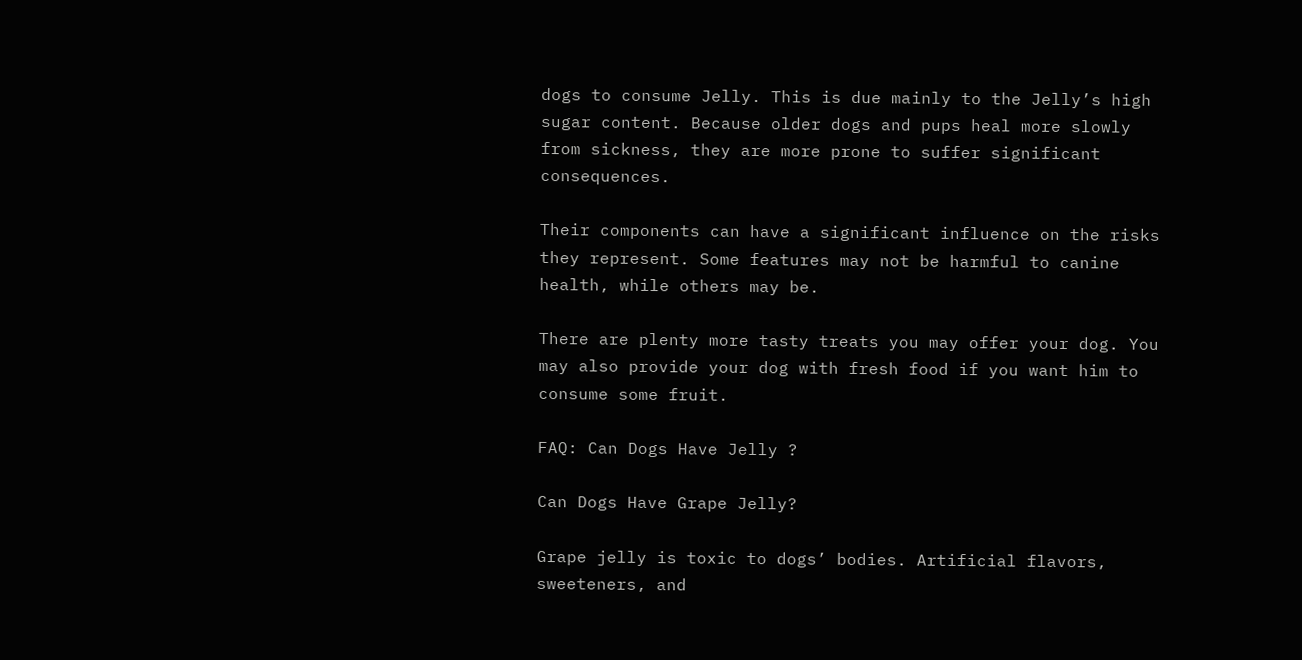dogs to consume Jelly. This is due mainly to the Jelly’s high sugar content. Because older dogs and pups heal more slowly from sickness, they are more prone to suffer significant consequences.

Their components can have a significant influence on the risks they represent. Some features may not be harmful to canine health, while others may be.

There are plenty more tasty treats you may offer your dog. You may also provide your dog with fresh food if you want him to consume some fruit.

FAQ: Can Dogs Have Jelly ?

Can Dogs Have Grape Jelly?

Grape jelly is toxic to dogs’ bodies. Artificial flavors, sweeteners, and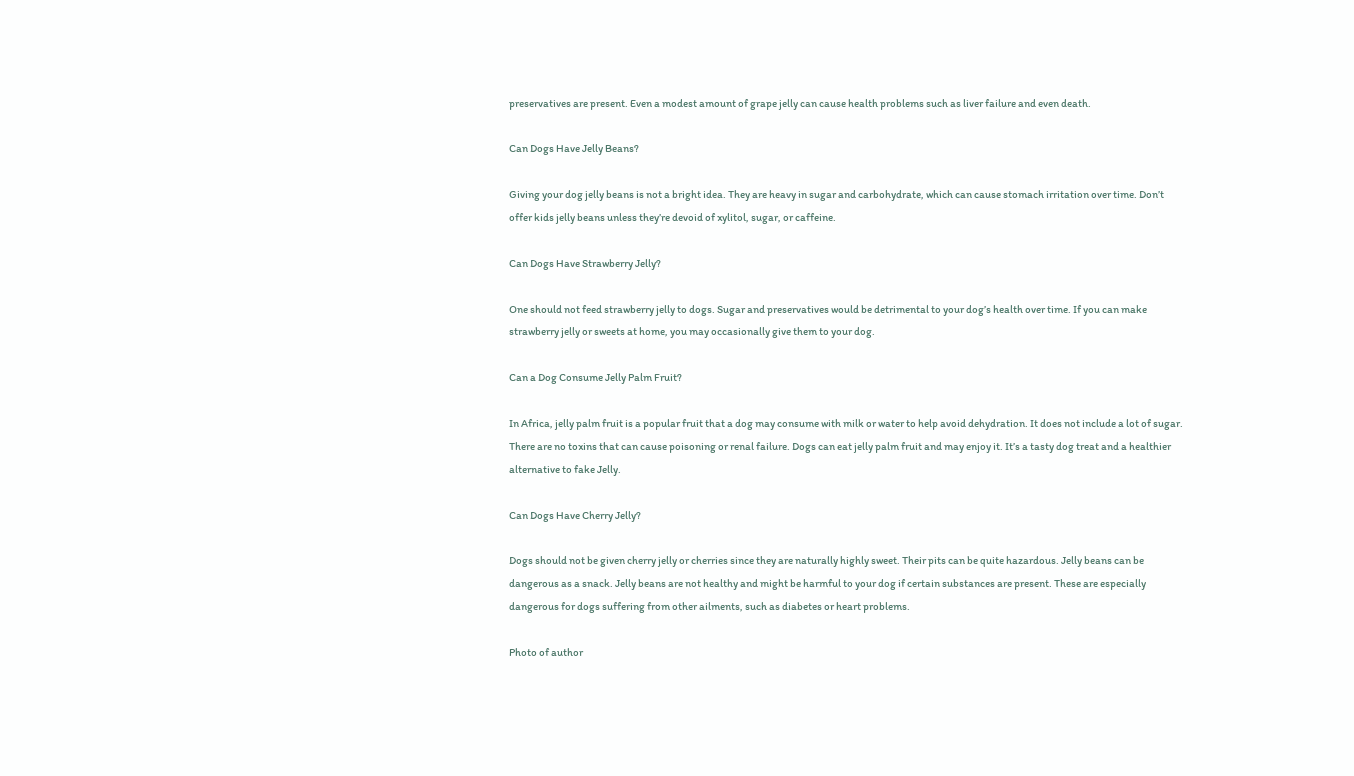preservatives are present. Even a modest amount of grape jelly can cause health problems such as liver failure and even death.

Can Dogs Have Jelly Beans?

Giving your dog jelly beans is not a bright idea. They are heavy in sugar and carbohydrate, which can cause stomach irritation over time. Don’t offer kids jelly beans unless they’re devoid of xylitol, sugar, or caffeine.

Can Dogs Have Strawberry Jelly?

One should not feed strawberry jelly to dogs. Sugar and preservatives would be detrimental to your dog’s health over time. If you can make strawberry jelly or sweets at home, you may occasionally give them to your dog.

Can a Dog Consume Jelly Palm Fruit?

In Africa, jelly palm fruit is a popular fruit that a dog may consume with milk or water to help avoid dehydration. It does not include a lot of sugar. There are no toxins that can cause poisoning or renal failure. Dogs can eat jelly palm fruit and may enjoy it. It’s a tasty dog treat and a healthier alternative to fake Jelly.

Can Dogs Have Cherry Jelly?

Dogs should not be given cherry jelly or cherries since they are naturally highly sweet. Their pits can be quite hazardous. Jelly beans can be dangerous as a snack. Jelly beans are not healthy and might be harmful to your dog if certain substances are present. These are especially dangerous for dogs suffering from other ailments, such as diabetes or heart problems.

Photo of author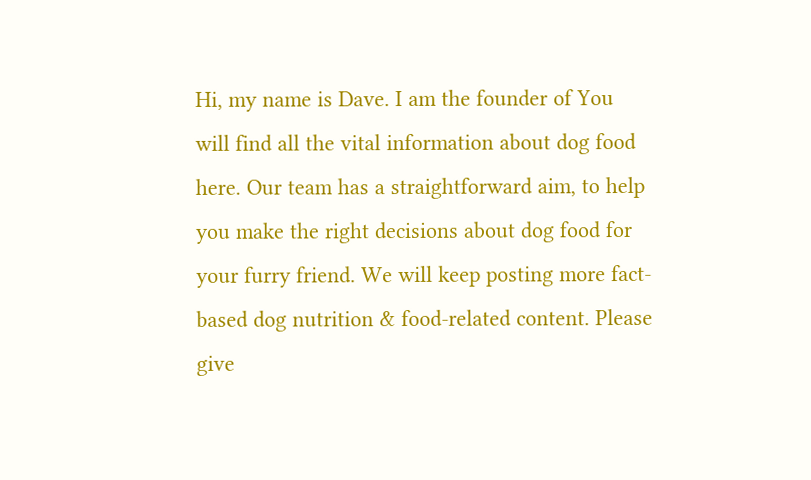Hi, my name is Dave. I am the founder of You will find all the vital information about dog food here. Our team has a straightforward aim, to help you make the right decisions about dog food for your furry friend. We will keep posting more fact-based dog nutrition & food-related content. Please give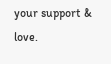your support & love.